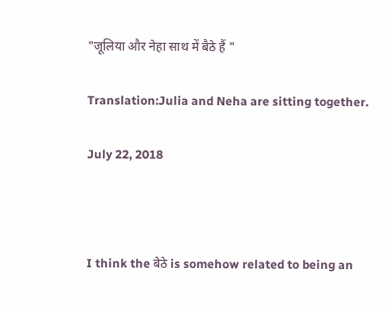"जूलिया और नेहा साथ में बैठे हैं "

Translation:Julia and Neha are sitting together.

July 22, 2018



I think the बेठे is somehow related to being an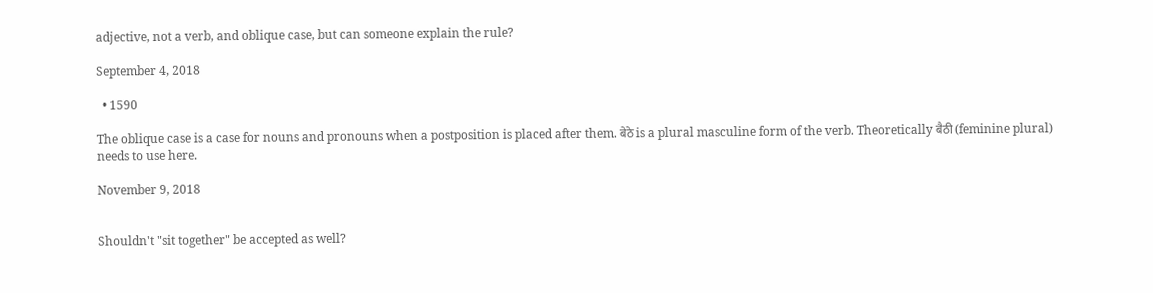adjective, not a verb, and oblique case, but can someone explain the rule?

September 4, 2018

  • 1590

The oblique case is a case for nouns and pronouns when a postposition is placed after them. बेठे is a plural masculine form of the verb. Theoretically बैठी (feminine plural) needs to use here.

November 9, 2018


Shouldn't "sit together" be accepted as well?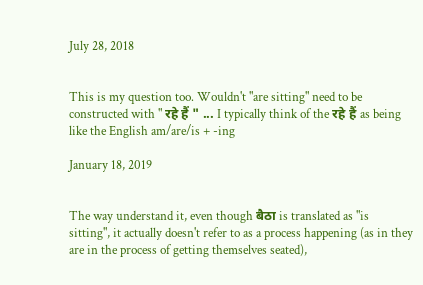July 28, 2018


This is my question too. Wouldn't "are sitting" need to be constructed with " रहे हैं " ... I typically think of the रहे हैं as being like the English am/are/is + -ing

January 18, 2019


The way understand it, even though बैठा is translated as "is sitting", it actually doesn't refer to as a process happening (as in they are in the process of getting themselves seated),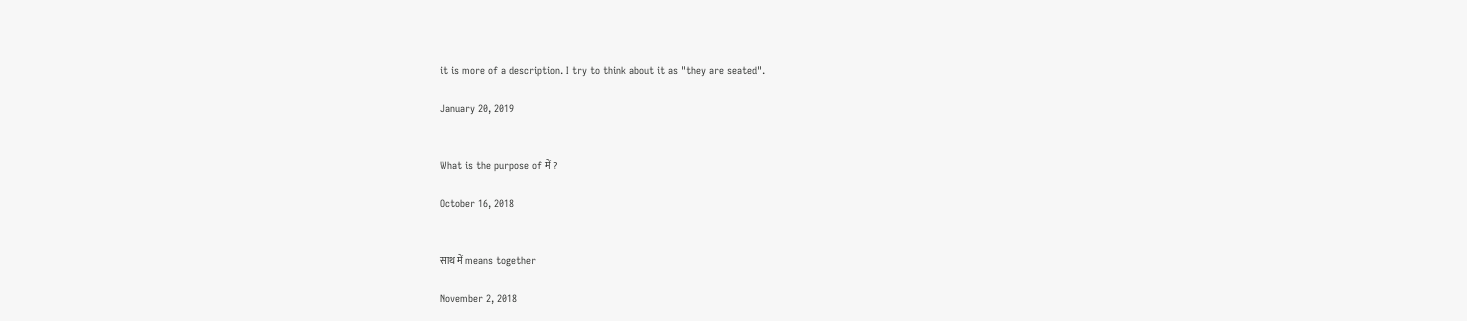it is more of a description. I try to think about it as "they are seated".

January 20, 2019


What is the purpose of में ?

October 16, 2018


साथ में means together

November 2, 2018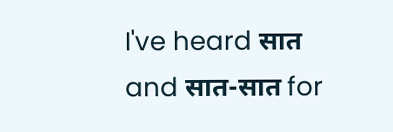I've heard सात and सात-सात for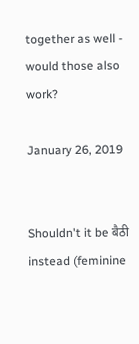together as well - would those also work?

January 26, 2019


Shouldn't it be बैठी instead (feminine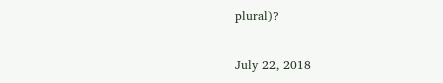plural)?

July 22, 2018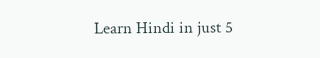Learn Hindi in just 5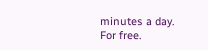minutes a day. For free.